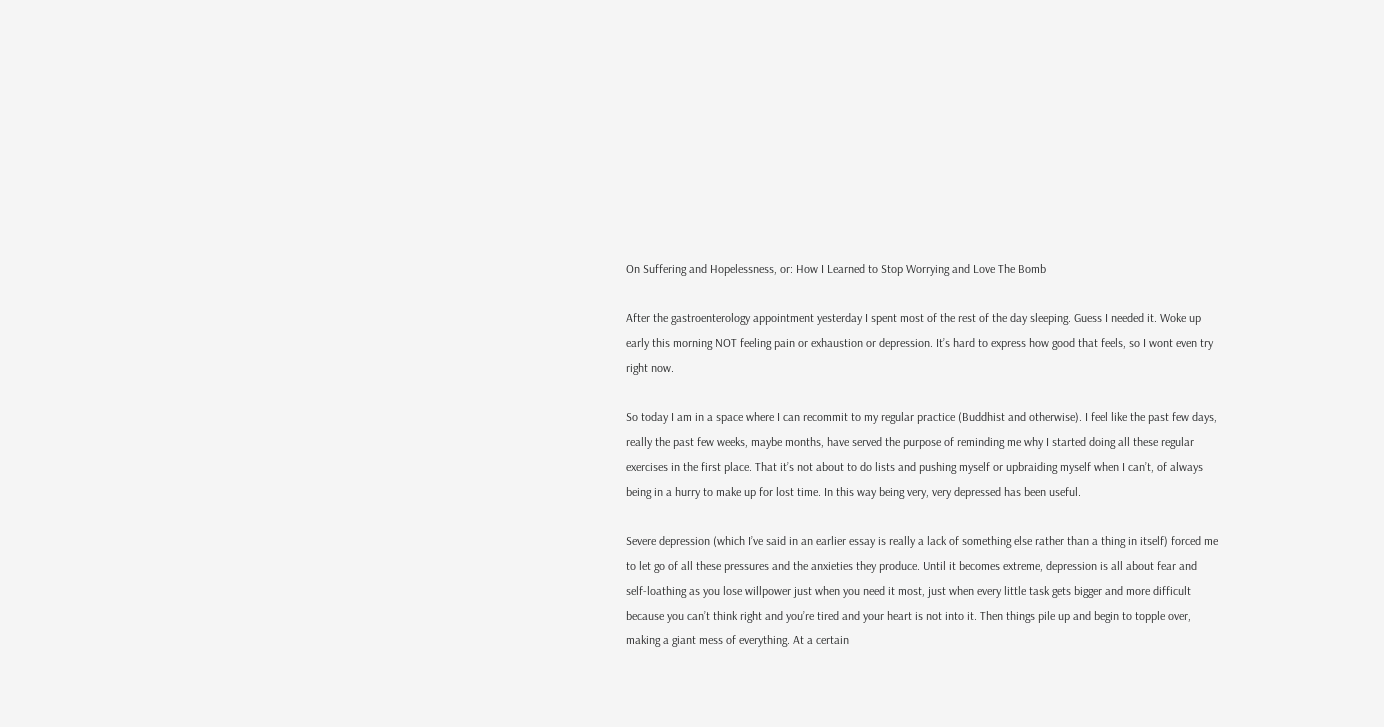On Suffering and Hopelessness, or: How I Learned to Stop Worrying and Love The Bomb

After the gastroenterology appointment yesterday I spent most of the rest of the day sleeping. Guess I needed it. Woke up early this morning NOT feeling pain or exhaustion or depression. It’s hard to express how good that feels, so I wont even try right now.

So today I am in a space where I can recommit to my regular practice (Buddhist and otherwise). I feel like the past few days, really the past few weeks, maybe months, have served the purpose of reminding me why I started doing all these regular exercises in the first place. That it’s not about to do lists and pushing myself or upbraiding myself when I can’t, of always being in a hurry to make up for lost time. In this way being very, very depressed has been useful.

Severe depression (which I’ve said in an earlier essay is really a lack of something else rather than a thing in itself) forced me to let go of all these pressures and the anxieties they produce. Until it becomes extreme, depression is all about fear and self-loathing as you lose willpower just when you need it most, just when every little task gets bigger and more difficult because you can’t think right and you’re tired and your heart is not into it. Then things pile up and begin to topple over, making a giant mess of everything. At a certain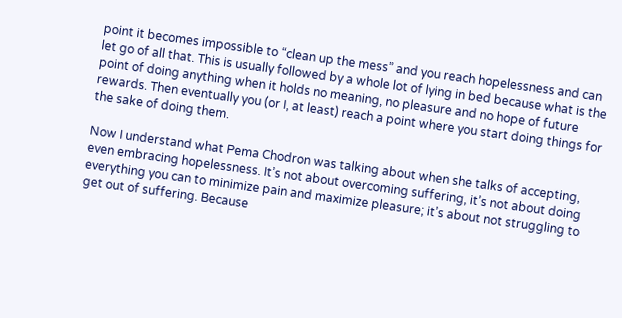point it becomes impossible to “clean up the mess” and you reach hopelessness and can let go of all that. This is usually followed by a whole lot of lying in bed because what is the point of doing anything when it holds no meaning, no pleasure and no hope of future rewards. Then eventually you (or I, at least) reach a point where you start doing things for the sake of doing them.

Now I understand what Pema Chodron was talking about when she talks of accepting, even embracing hopelessness. It’s not about overcoming suffering, it’s not about doing everything you can to minimize pain and maximize pleasure; it’s about not struggling to get out of suffering. Because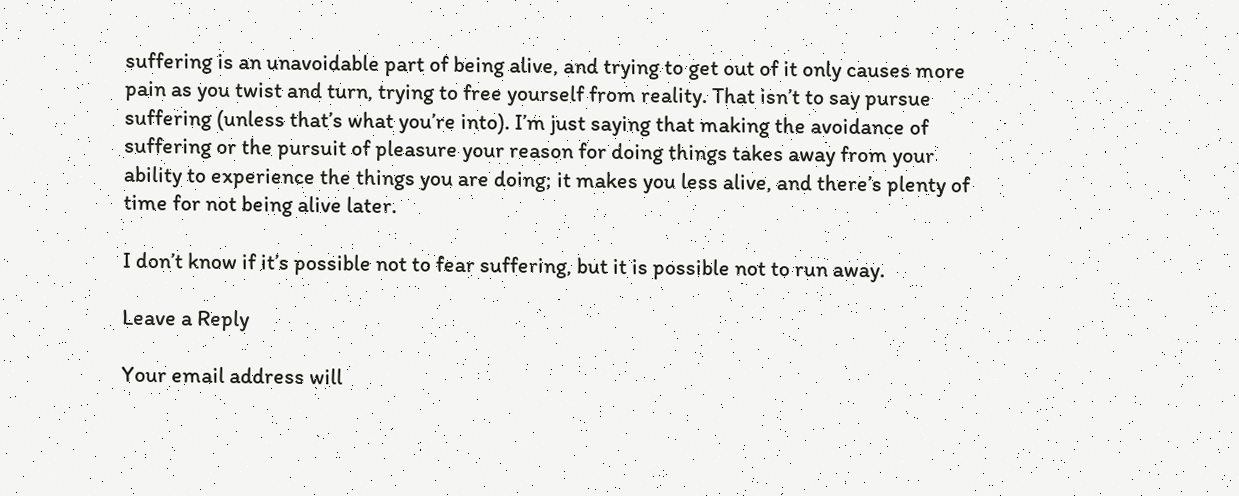suffering is an unavoidable part of being alive, and trying to get out of it only causes more pain as you twist and turn, trying to free yourself from reality. That isn’t to say pursue suffering (unless that’s what you’re into). I’m just saying that making the avoidance of suffering or the pursuit of pleasure your reason for doing things takes away from your ability to experience the things you are doing; it makes you less alive, and there’s plenty of time for not being alive later.

I don’t know if it’s possible not to fear suffering, but it is possible not to run away.

Leave a Reply

Your email address will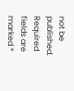not be published. Required fields are marked *